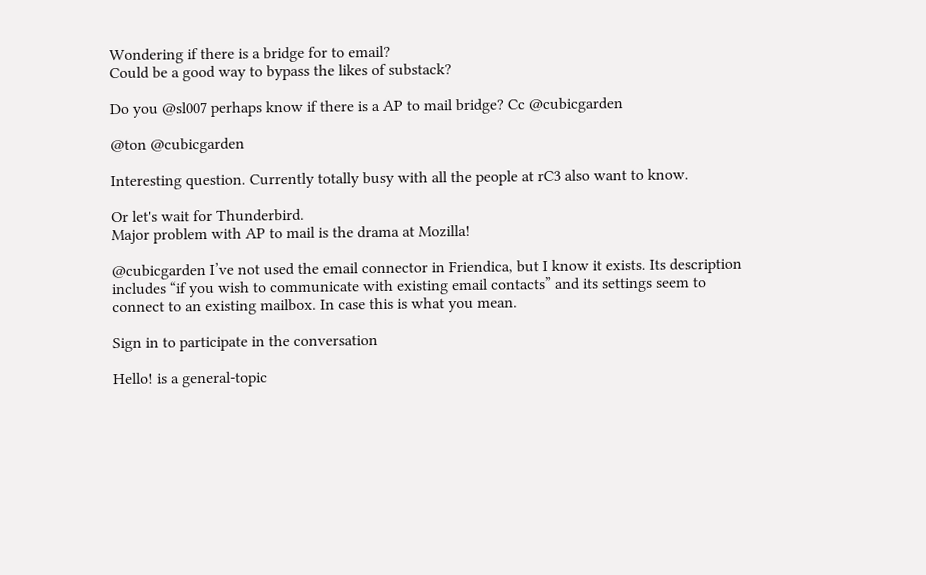Wondering if there is a bridge for to email?
Could be a good way to bypass the likes of substack?

Do you @sl007 perhaps know if there is a AP to mail bridge? Cc @cubicgarden

@ton @cubicgarden

Interesting question. Currently totally busy with all the people at rC3 also want to know.

Or let's wait for Thunderbird.
Major problem with AP to mail is the drama at Mozilla!

@cubicgarden I’ve not used the email connector in Friendica, but I know it exists. Its description includes “if you wish to communicate with existing email contacts” and its settings seem to connect to an existing mailbox. In case this is what you mean.

Sign in to participate in the conversation

Hello! is a general-topic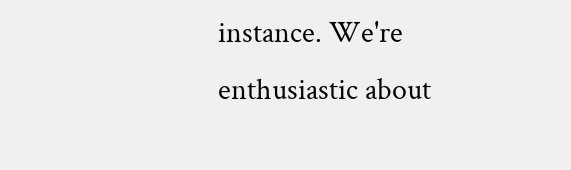instance. We're enthusiastic about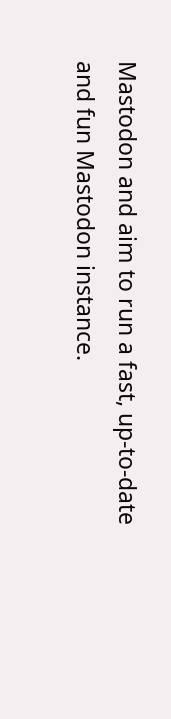Mastodon and aim to run a fast, up-to-date and fun Mastodon instance.